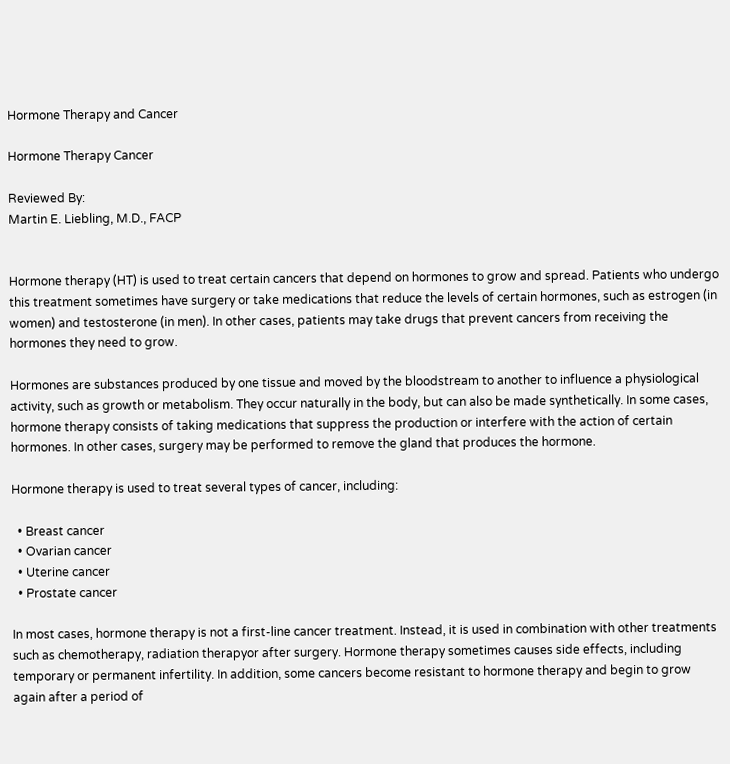Hormone Therapy and Cancer

Hormone Therapy Cancer

Reviewed By:
Martin E. Liebling, M.D., FACP


Hormone therapy (HT) is used to treat certain cancers that depend on hormones to grow and spread. Patients who undergo this treatment sometimes have surgery or take medications that reduce the levels of certain hormones, such as estrogen (in women) and testosterone (in men). In other cases, patients may take drugs that prevent cancers from receiving the hormones they need to grow.

Hormones are substances produced by one tissue and moved by the bloodstream to another to influence a physiological activity, such as growth or metabolism. They occur naturally in the body, but can also be made synthetically. In some cases, hormone therapy consists of taking medications that suppress the production or interfere with the action of certain hormones. In other cases, surgery may be performed to remove the gland that produces the hormone.

Hormone therapy is used to treat several types of cancer, including:

  • Breast cancer
  • Ovarian cancer
  • Uterine cancer
  • Prostate cancer

In most cases, hormone therapy is not a first-line cancer treatment. Instead, it is used in combination with other treatments such as chemotherapy, radiation therapyor after surgery. Hormone therapy sometimes causes side effects, including temporary or permanent infertility. In addition, some cancers become resistant to hormone therapy and begin to grow again after a period of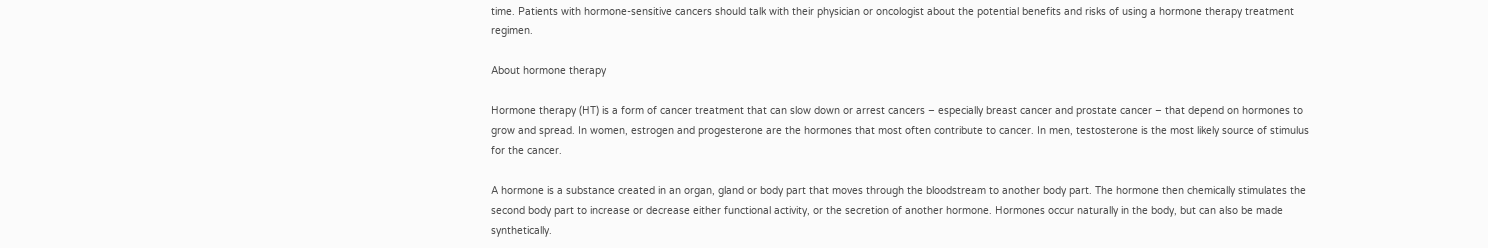time. Patients with hormone-sensitive cancers should talk with their physician or oncologist about the potential benefits and risks of using a hormone therapy treatment regimen.

About hormone therapy

Hormone therapy (HT) is a form of cancer treatment that can slow down or arrest cancers – especially breast cancer and prostate cancer – that depend on hormones to grow and spread. In women, estrogen and progesterone are the hormones that most often contribute to cancer. In men, testosterone is the most likely source of stimulus for the cancer.

A hormone is a substance created in an organ, gland or body part that moves through the bloodstream to another body part. The hormone then chemically stimulates the second body part to increase or decrease either functional activity, or the secretion of another hormone. Hormones occur naturally in the body, but can also be made synthetically.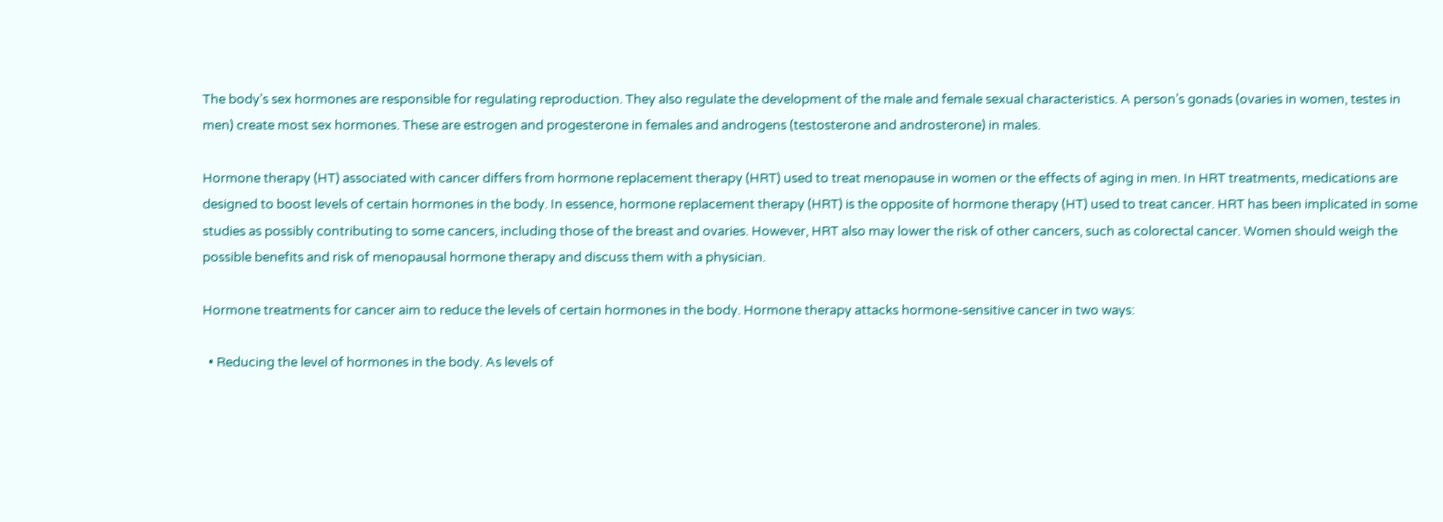The body’s sex hormones are responsible for regulating reproduction. They also regulate the development of the male and female sexual characteristics. A person’s gonads (ovaries in women, testes in men) create most sex hormones. These are estrogen and progesterone in females and androgens (testosterone and androsterone) in males.

Hormone therapy (HT) associated with cancer differs from hormone replacement therapy (HRT) used to treat menopause in women or the effects of aging in men. In HRT treatments, medications are designed to boost levels of certain hormones in the body. In essence, hormone replacement therapy (HRT) is the opposite of hormone therapy (HT) used to treat cancer. HRT has been implicated in some studies as possibly contributing to some cancers, including those of the breast and ovaries. However, HRT also may lower the risk of other cancers, such as colorectal cancer. Women should weigh the possible benefits and risk of menopausal hormone therapy and discuss them with a physician.

Hormone treatments for cancer aim to reduce the levels of certain hormones in the body. Hormone therapy attacks hormone-sensitive cancer in two ways:

  • Reducing the level of hormones in the body. As levels of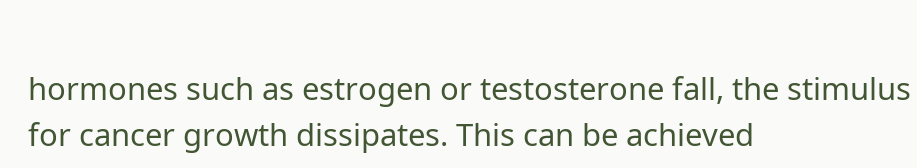hormones such as estrogen or testosterone fall, the stimulus for cancer growth dissipates. This can be achieved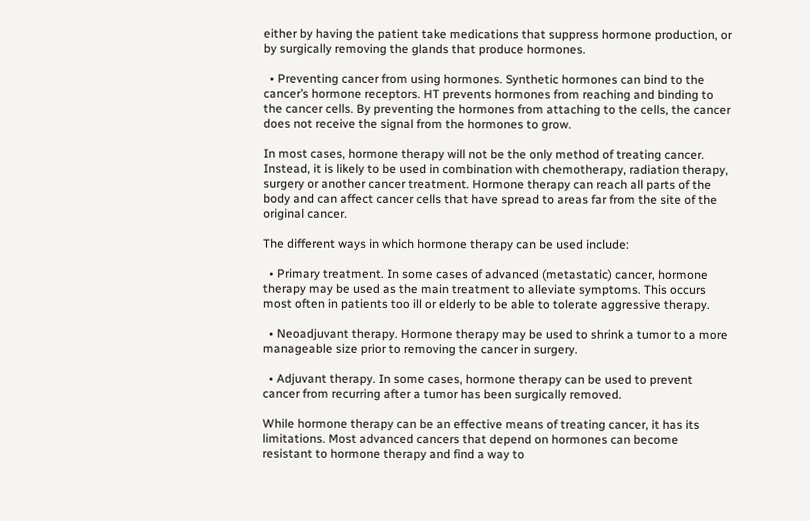either by having the patient take medications that suppress hormone production, or by surgically removing the glands that produce hormones.

  • Preventing cancer from using hormones. Synthetic hormones can bind to the cancer’s hormone receptors. HT prevents hormones from reaching and binding to the cancer cells. By preventing the hormones from attaching to the cells, the cancer does not receive the signal from the hormones to grow.

In most cases, hormone therapy will not be the only method of treating cancer. Instead, it is likely to be used in combination with chemotherapy, radiation therapy, surgery or another cancer treatment. Hormone therapy can reach all parts of the body and can affect cancer cells that have spread to areas far from the site of the original cancer.

The different ways in which hormone therapy can be used include:

  • Primary treatment. In some cases of advanced (metastatic) cancer, hormone therapy may be used as the main treatment to alleviate symptoms. This occurs most often in patients too ill or elderly to be able to tolerate aggressive therapy.

  • Neoadjuvant therapy. Hormone therapy may be used to shrink a tumor to a more manageable size prior to removing the cancer in surgery.

  • Adjuvant therapy. In some cases, hormone therapy can be used to prevent cancer from recurring after a tumor has been surgically removed.

While hormone therapy can be an effective means of treating cancer, it has its limitations. Most advanced cancers that depend on hormones can become resistant to hormone therapy and find a way to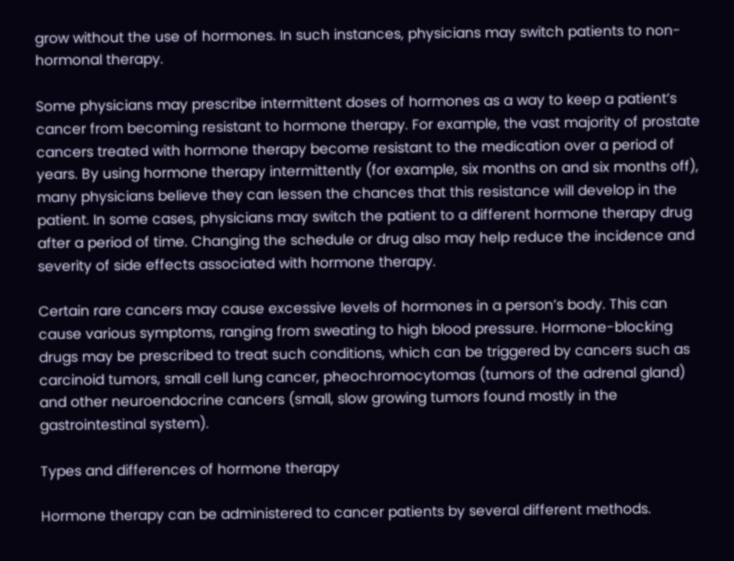grow without the use of hormones. In such instances, physicians may switch patients to non-hormonal therapy.

Some physicians may prescribe intermittent doses of hormones as a way to keep a patient’s cancer from becoming resistant to hormone therapy. For example, the vast majority of prostate cancers treated with hormone therapy become resistant to the medication over a period of years. By using hormone therapy intermittently (for example, six months on and six months off), many physicians believe they can lessen the chances that this resistance will develop in the patient. In some cases, physicians may switch the patient to a different hormone therapy drug after a period of time. Changing the schedule or drug also may help reduce the incidence and severity of side effects associated with hormone therapy.

Certain rare cancers may cause excessive levels of hormones in a person’s body. This can cause various symptoms, ranging from sweating to high blood pressure. Hormone-blocking drugs may be prescribed to treat such conditions, which can be triggered by cancers such as carcinoid tumors, small cell lung cancer, pheochromocytomas (tumors of the adrenal gland) and other neuroendocrine cancers (small, slow growing tumors found mostly in the gastrointestinal system).

Types and differences of hormone therapy

Hormone therapy can be administered to cancer patients by several different methods.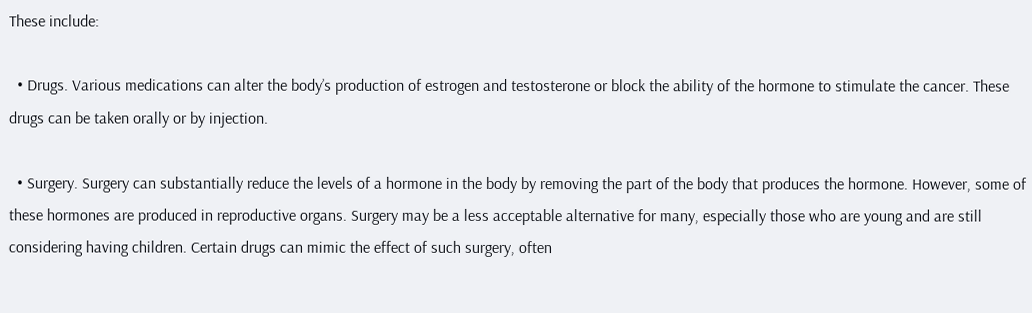These include:

  • Drugs. Various medications can alter the body’s production of estrogen and testosterone or block the ability of the hormone to stimulate the cancer. These drugs can be taken orally or by injection.

  • Surgery. Surgery can substantially reduce the levels of a hormone in the body by removing the part of the body that produces the hormone. However, some of these hormones are produced in reproductive organs. Surgery may be a less acceptable alternative for many, especially those who are young and are still considering having children. Certain drugs can mimic the effect of such surgery, often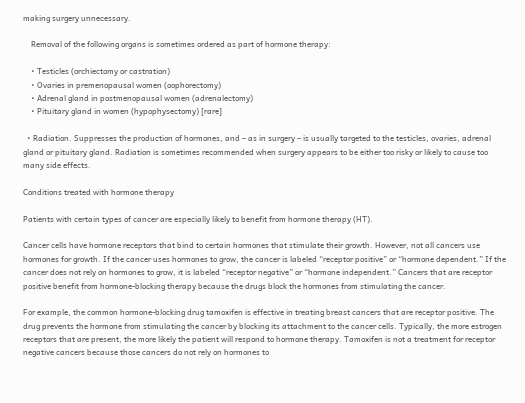making surgery unnecessary.

    Removal of the following organs is sometimes ordered as part of hormone therapy:

    • Testicles (orchiectomy or castration)
    • Ovaries in premenopausal women (oophorectomy)
    • Adrenal gland in postmenopausal women (adrenalectomy)
    • Pituitary gland in women (hypophysectomy) [rare]

  • Radiation. Suppresses the production of hormones, and – as in surgery – is usually targeted to the testicles, ovaries, adrenal gland or pituitary gland. Radiation is sometimes recommended when surgery appears to be either too risky or likely to cause too many side effects.

Conditions treated with hormone therapy

Patients with certain types of cancer are especially likely to benefit from hormone therapy (HT).

Cancer cells have hormone receptors that bind to certain hormones that stimulate their growth. However, not all cancers use hormones for growth. If the cancer uses hormones to grow, the cancer is labeled “receptor positive” or “hormone dependent.” If the cancer does not rely on hormones to grow, it is labeled “receptor negative” or “hormone independent.” Cancers that are receptor positive benefit from hormone-blocking therapy because the drugs block the hormones from stimulating the cancer.

For example, the common hormone-blocking drug tamoxifen is effective in treating breast cancers that are receptor positive. The drug prevents the hormone from stimulating the cancer by blocking its attachment to the cancer cells. Typically, the more estrogen receptors that are present, the more likely the patient will respond to hormone therapy. Tamoxifen is not a treatment for receptor negative cancers because those cancers do not rely on hormones to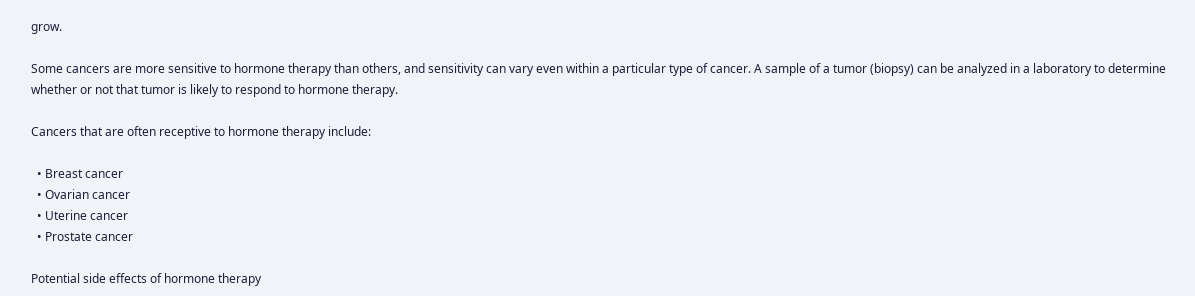grow.

Some cancers are more sensitive to hormone therapy than others, and sensitivity can vary even within a particular type of cancer. A sample of a tumor (biopsy) can be analyzed in a laboratory to determine whether or not that tumor is likely to respond to hormone therapy.

Cancers that are often receptive to hormone therapy include:

  • Breast cancer
  • Ovarian cancer
  • Uterine cancer
  • Prostate cancer

Potential side effects of hormone therapy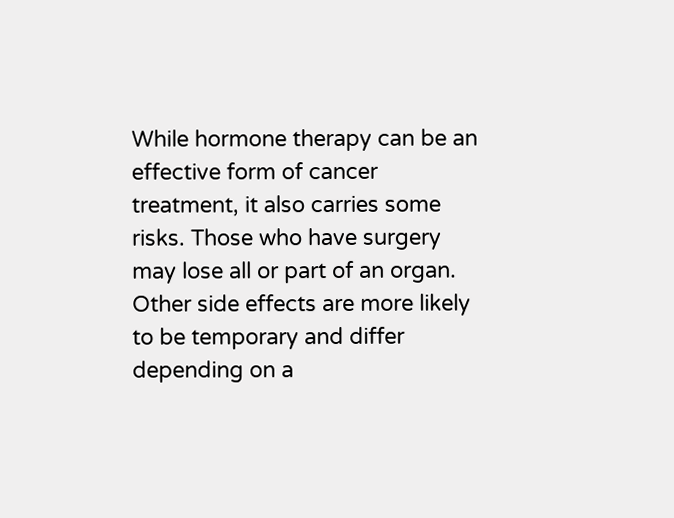While hormone therapy can be an effective form of cancer treatment, it also carries some risks. Those who have surgery may lose all or part of an organ. Other side effects are more likely to be temporary and differ depending on a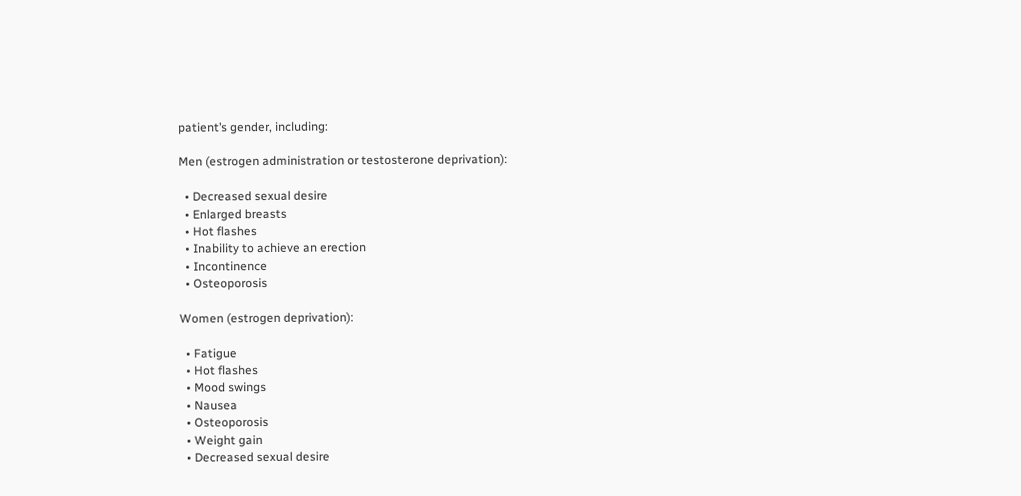patient’s gender, including:

Men (estrogen administration or testosterone deprivation):

  • Decreased sexual desire
  • Enlarged breasts
  • Hot flashes
  • Inability to achieve an erection
  • Incontinence
  • Osteoporosis

Women (estrogen deprivation):

  • Fatigue
  • Hot flashes
  • Mood swings
  • Nausea
  • Osteoporosis
  • Weight gain
  • Decreased sexual desire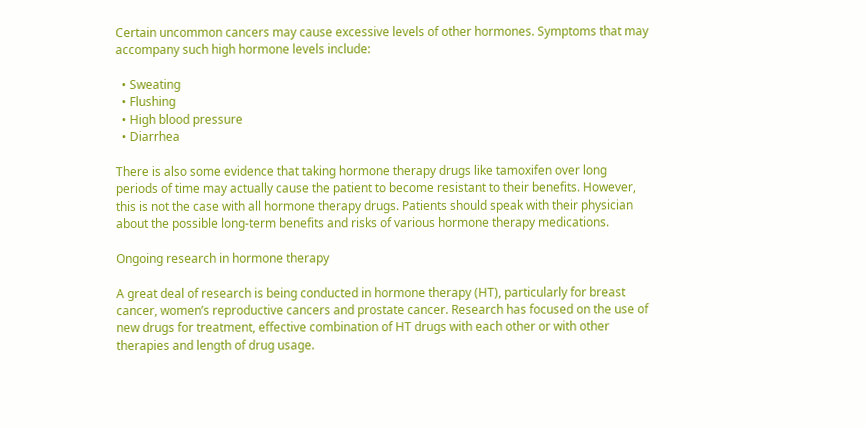Certain uncommon cancers may cause excessive levels of other hormones. Symptoms that may accompany such high hormone levels include:

  • Sweating
  • Flushing
  • High blood pressure
  • Diarrhea

There is also some evidence that taking hormone therapy drugs like tamoxifen over long periods of time may actually cause the patient to become resistant to their benefits. However, this is not the case with all hormone therapy drugs. Patients should speak with their physician about the possible long-term benefits and risks of various hormone therapy medications.

Ongoing research in hormone therapy

A great deal of research is being conducted in hormone therapy (HT), particularly for breast cancer, women’s reproductive cancers and prostate cancer. Research has focused on the use of new drugs for treatment, effective combination of HT drugs with each other or with other therapies and length of drug usage.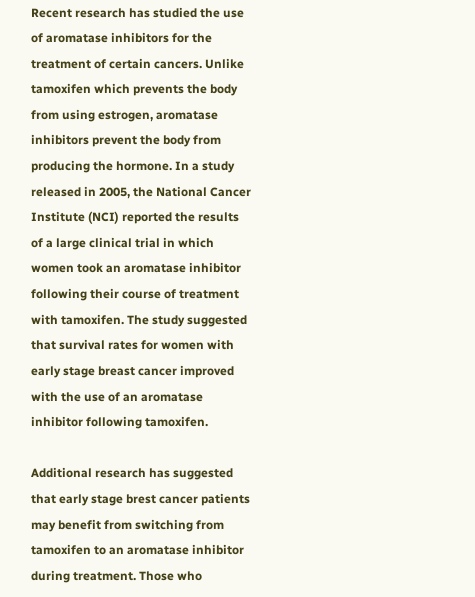Recent research has studied the use of aromatase inhibitors for the treatment of certain cancers. Unlike tamoxifen which prevents the body from using estrogen, aromatase inhibitors prevent the body from producing the hormone. In a study released in 2005, the National Cancer Institute (NCI) reported the results of a large clinical trial in which women took an aromatase inhibitor following their course of treatment with tamoxifen. The study suggested that survival rates for women with early stage breast cancer improved with the use of an aromatase inhibitor following tamoxifen.

Additional research has suggested that early stage brest cancer patients may benefit from switching from tamoxifen to an aromatase inhibitor during treatment. Those who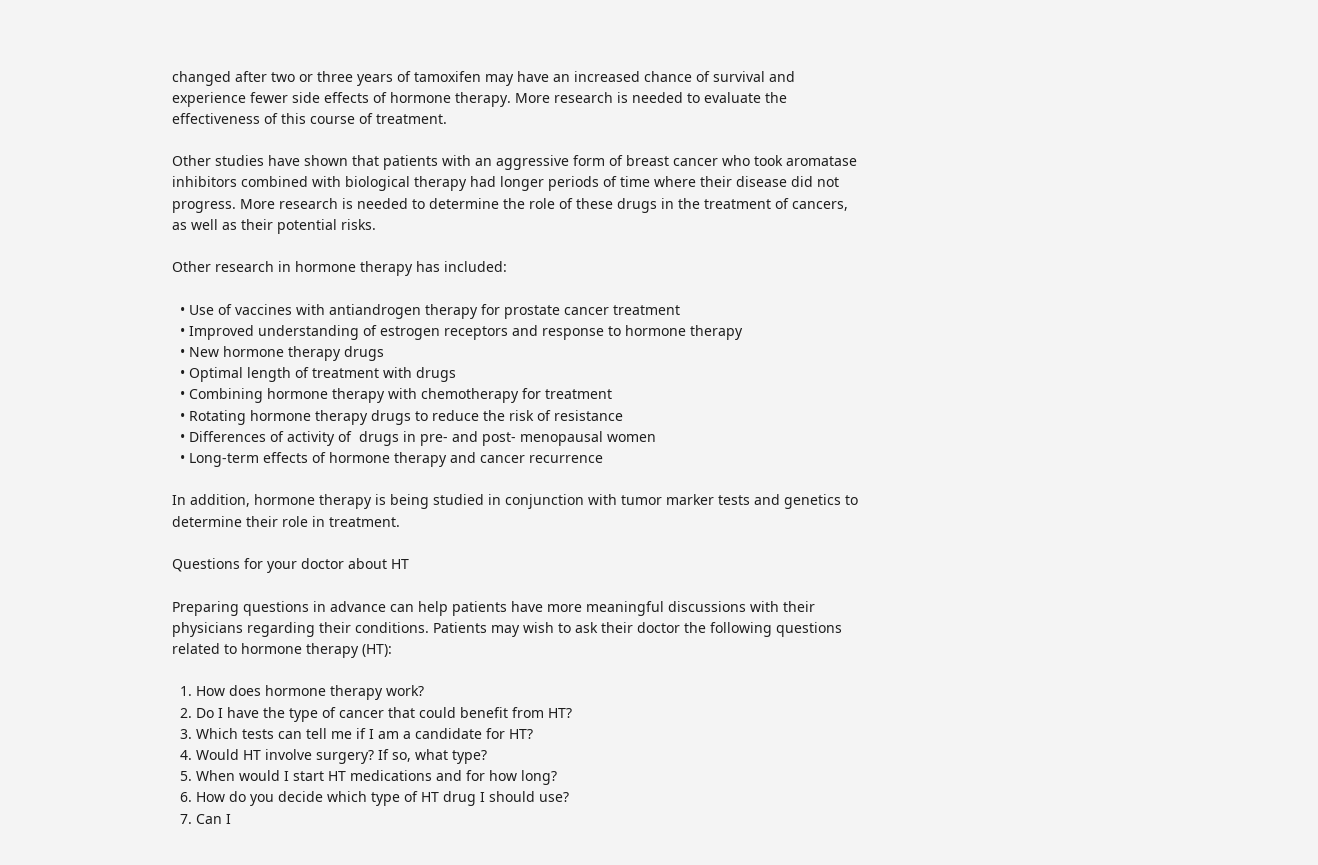changed after two or three years of tamoxifen may have an increased chance of survival and experience fewer side effects of hormone therapy. More research is needed to evaluate the effectiveness of this course of treatment.

Other studies have shown that patients with an aggressive form of breast cancer who took aromatase inhibitors combined with biological therapy had longer periods of time where their disease did not progress. More research is needed to determine the role of these drugs in the treatment of cancers, as well as their potential risks.

Other research in hormone therapy has included:

  • Use of vaccines with antiandrogen therapy for prostate cancer treatment
  • Improved understanding of estrogen receptors and response to hormone therapy
  • New hormone therapy drugs
  • Optimal length of treatment with drugs
  • Combining hormone therapy with chemotherapy for treatment
  • Rotating hormone therapy drugs to reduce the risk of resistance
  • Differences of activity of  drugs in pre- and post- menopausal women
  • Long-term effects of hormone therapy and cancer recurrence

In addition, hormone therapy is being studied in conjunction with tumor marker tests and genetics to determine their role in treatment.

Questions for your doctor about HT

Preparing questions in advance can help patients have more meaningful discussions with their physicians regarding their conditions. Patients may wish to ask their doctor the following questions related to hormone therapy (HT):

  1. How does hormone therapy work?
  2. Do I have the type of cancer that could benefit from HT?
  3. Which tests can tell me if I am a candidate for HT?
  4. Would HT involve surgery? If so, what type?
  5. When would I start HT medications and for how long?
  6. How do you decide which type of HT drug I should use?
  7. Can I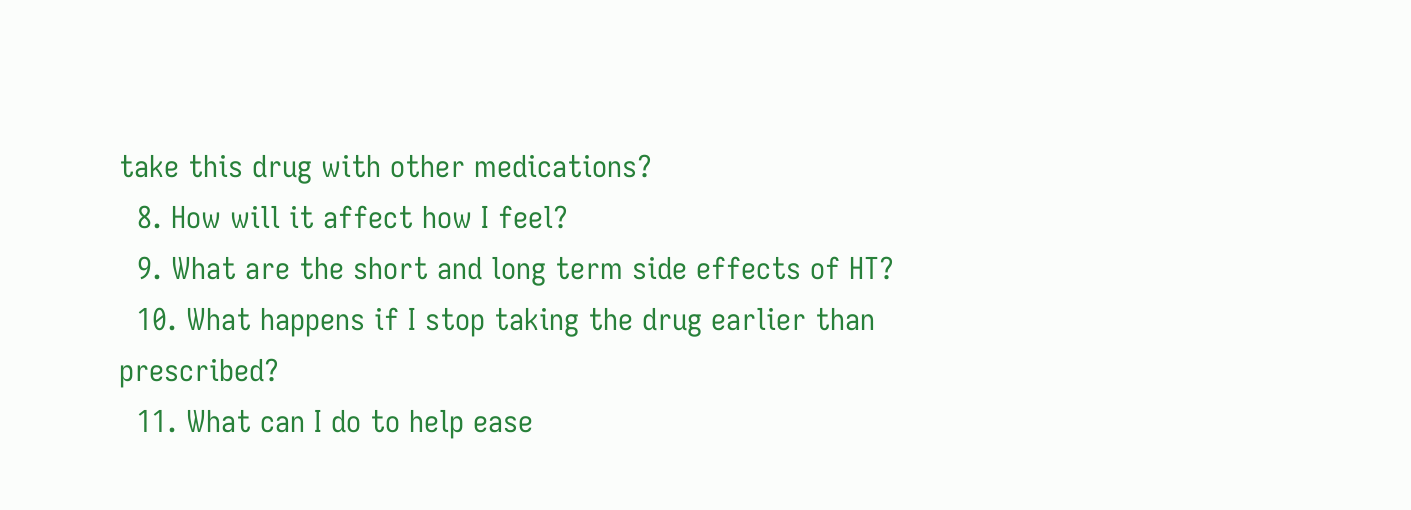take this drug with other medications?
  8. How will it affect how I feel?
  9. What are the short and long term side effects of HT?
  10. What happens if I stop taking the drug earlier than prescribed?
  11. What can I do to help ease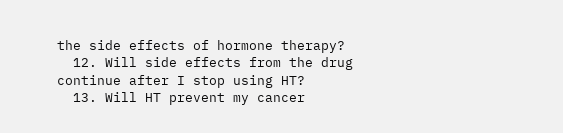the side effects of hormone therapy?
  12. Will side effects from the drug continue after I stop using HT?
  13. Will HT prevent my cancer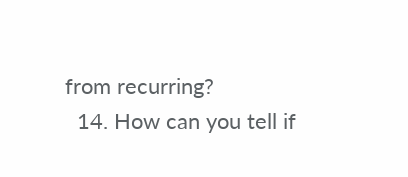from recurring?
  14. How can you tell if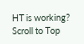HT is working?
Scroll to Top